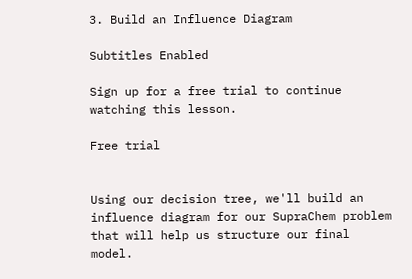3. Build an Influence Diagram

Subtitles Enabled

Sign up for a free trial to continue watching this lesson.

Free trial


Using our decision tree, we'll build an influence diagram for our SupraChem problem that will help us structure our final model.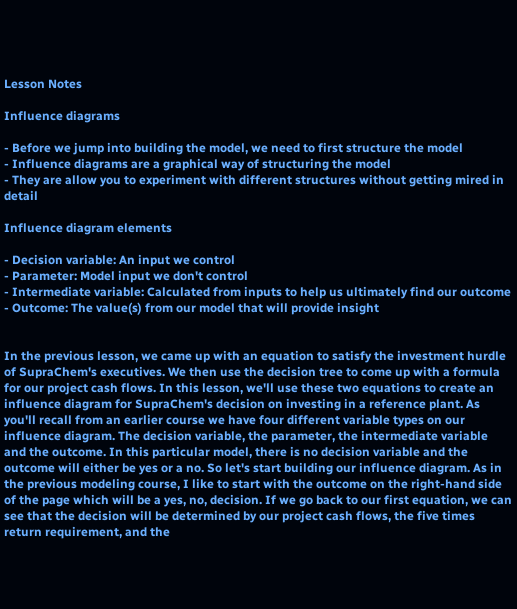Lesson Notes

Influence diagrams

- Before we jump into building the model, we need to first structure the model
- Influence diagrams are a graphical way of structuring the model
- They are allow you to experiment with different structures without getting mired in detail

Influence diagram elements

- Decision variable: An input we control
- Parameter: Model input we don't control
- Intermediate variable: Calculated from inputs to help us ultimately find our outcome
- Outcome: The value(s) from our model that will provide insight


In the previous lesson, we came up with an equation to satisfy the investment hurdle of SupraChem's executives. We then use the decision tree to come up with a formula for our project cash flows. In this lesson, we'll use these two equations to create an influence diagram for SupraChem's decision on investing in a reference plant. As you'll recall from an earlier course we have four different variable types on our influence diagram. The decision variable, the parameter, the intermediate variable and the outcome. In this particular model, there is no decision variable and the outcome will either be yes or a no. So let's start building our influence diagram. As in the previous modeling course, I like to start with the outcome on the right-hand side of the page which will be a yes, no, decision. If we go back to our first equation, we can see that the decision will be determined by our project cash flows, the five times return requirement, and the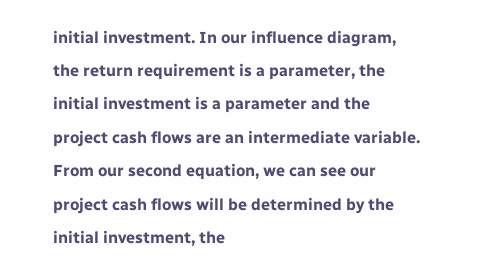initial investment. In our influence diagram, the return requirement is a parameter, the initial investment is a parameter and the project cash flows are an intermediate variable. From our second equation, we can see our project cash flows will be determined by the initial investment, the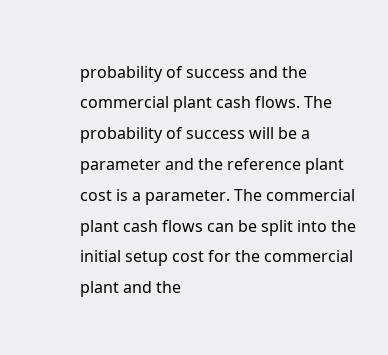probability of success and the commercial plant cash flows. The probability of success will be a parameter and the reference plant cost is a parameter. The commercial plant cash flows can be split into the initial setup cost for the commercial plant and the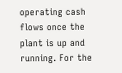operating cash flows once the plant is up and running. For the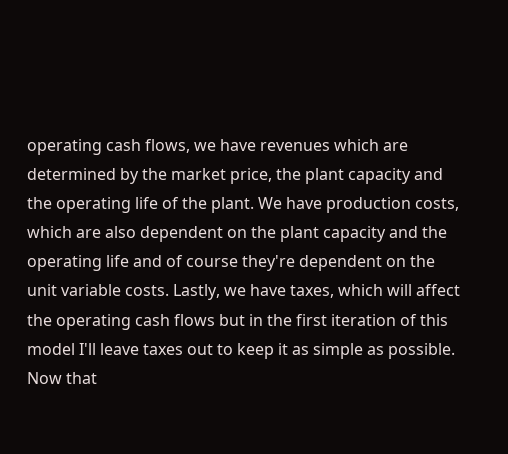operating cash flows, we have revenues which are determined by the market price, the plant capacity and the operating life of the plant. We have production costs, which are also dependent on the plant capacity and the operating life and of course they're dependent on the unit variable costs. Lastly, we have taxes, which will affect the operating cash flows but in the first iteration of this model I'll leave taxes out to keep it as simple as possible. Now that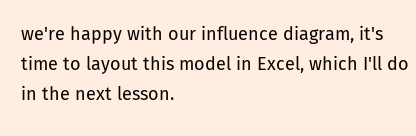we're happy with our influence diagram, it's time to layout this model in Excel, which I'll do in the next lesson.